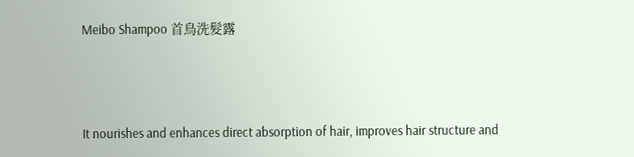Meibo Shampoo 首鳥洗髮露




It nourishes and enhances direct absorption of hair, improves hair structure and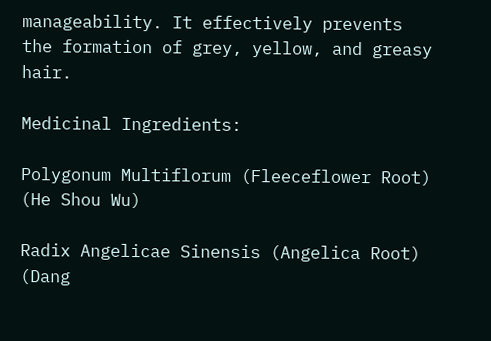manageability. It effectively prevents the formation of grey, yellow, and greasy hair.

Medicinal Ingredients:

Polygonum Multiflorum (Fleeceflower Root) (He Shou Wu)

Radix Angelicae Sinensis (Angelica Root) (Dang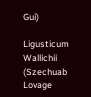Gui)

Ligusticum Wallichii (Szechuab Lovage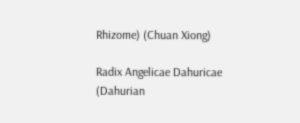Rhizome) (Chuan Xiong)

Radix Angelicae Dahuricae (Dahurian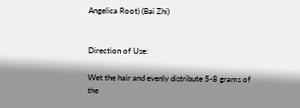Angelica Root) (Bai Zhi)


Direction of Use:

Wet the hair and evenly distribute 5-8 grams of the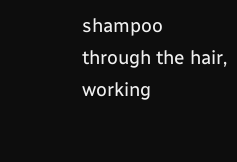shampoo through the hair, working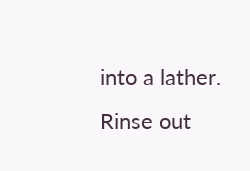into a lather. Rinse out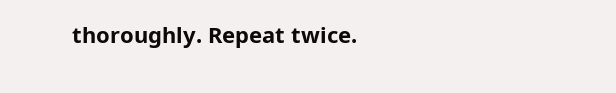thoroughly. Repeat twice.